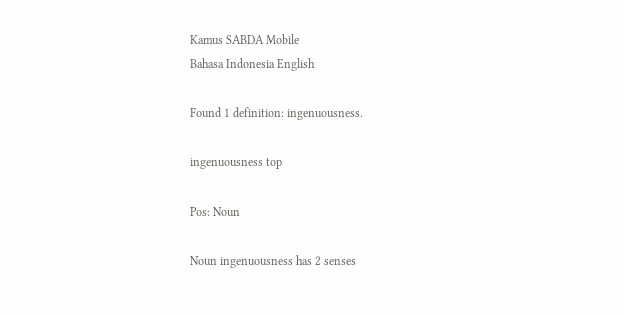Kamus SABDA Mobile
Bahasa Indonesia English

Found 1 definition: ingenuousness.

ingenuousness top

Pos: Noun

Noun ingenuousness has 2 senses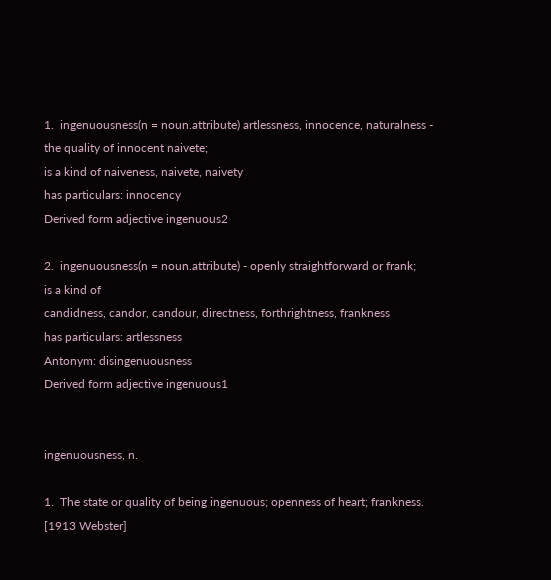1.  ingenuousness(n = noun.attribute) artlessness, innocence, naturalness - the quality of innocent naivete;
is a kind of naiveness, naivete, naivety
has particulars: innocency
Derived form adjective ingenuous2

2.  ingenuousness(n = noun.attribute) - openly straightforward or frank;
is a kind of
candidness, candor, candour, directness, forthrightness, frankness
has particulars: artlessness
Antonym: disingenuousness
Derived form adjective ingenuous1


ingenuousness, n.

1.  The state or quality of being ingenuous; openness of heart; frankness. [1913 Webster]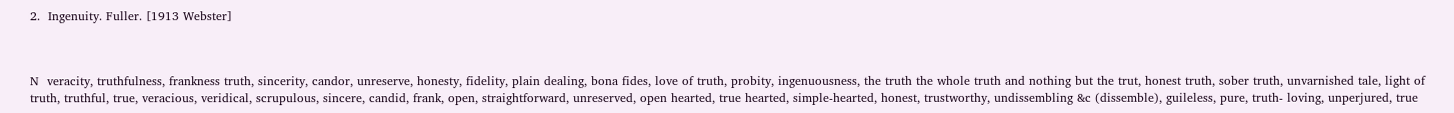2.  Ingenuity. Fuller. [1913 Webster]



N  veracity, truthfulness, frankness truth, sincerity, candor, unreserve, honesty, fidelity, plain dealing, bona fides, love of truth, probity, ingenuousness, the truth the whole truth and nothing but the trut, honest truth, sober truth, unvarnished tale, light of truth, truthful, true, veracious, veridical, scrupulous, sincere, candid, frank, open, straightforward, unreserved, open hearted, true hearted, simple-hearted, honest, trustworthy, undissembling &c (dissemble), guileless, pure, truth- loving, unperjured, true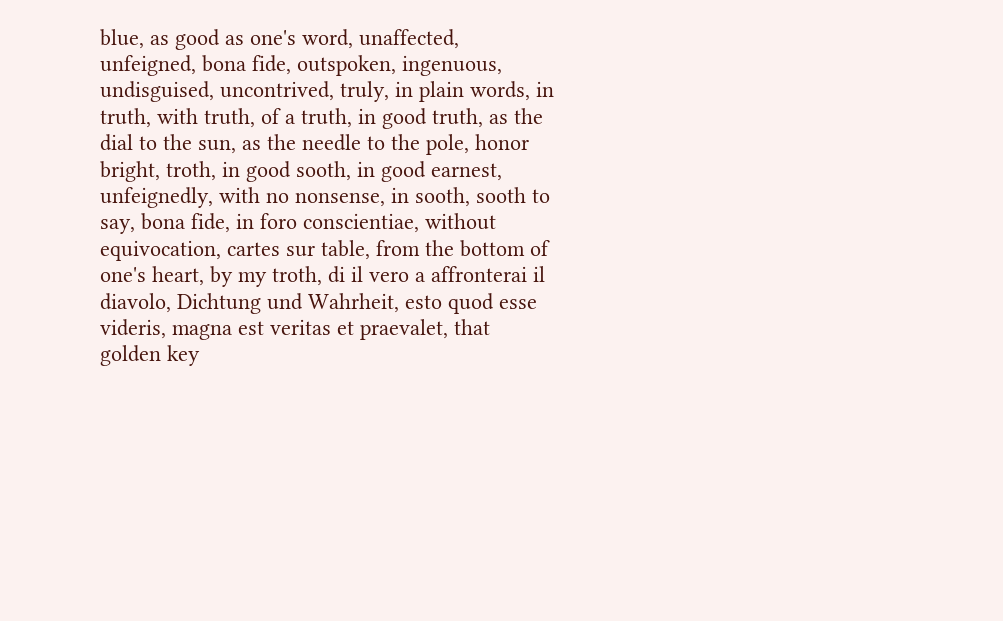blue, as good as one's word, unaffected, unfeigned, bona fide, outspoken, ingenuous, undisguised, uncontrived, truly, in plain words, in truth, with truth, of a truth, in good truth, as the dial to the sun, as the needle to the pole, honor bright, troth, in good sooth, in good earnest, unfeignedly, with no nonsense, in sooth, sooth to say, bona fide, in foro conscientiae, without equivocation, cartes sur table, from the bottom of one's heart, by my troth, di il vero a affronterai il diavolo, Dichtung und Wahrheit, esto quod esse videris, magna est veritas et praevalet, that golden key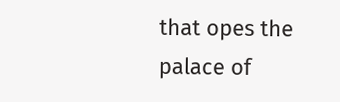that opes the palace of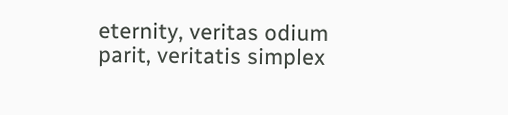eternity, veritas odium parit, veritatis simplex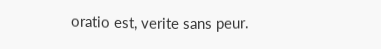oratio est, verite sans peur.